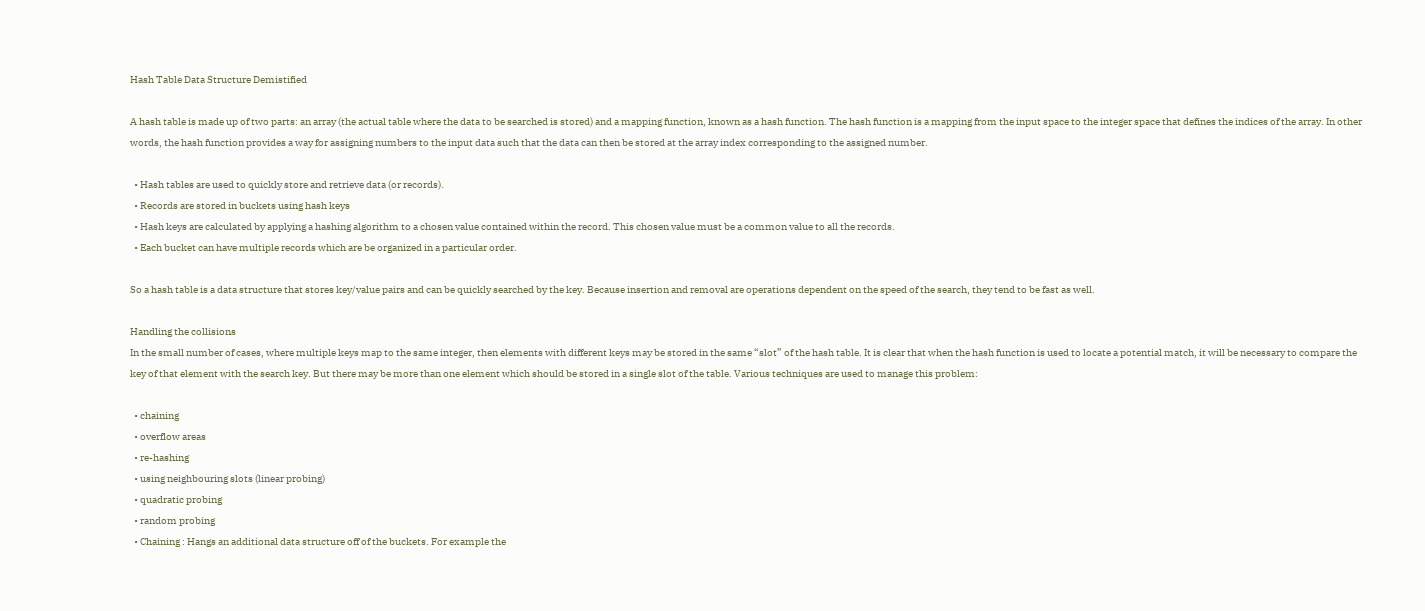Hash Table Data Structure Demistified

A hash table is made up of two parts: an array (the actual table where the data to be searched is stored) and a mapping function, known as a hash function. The hash function is a mapping from the input space to the integer space that defines the indices of the array. In other words, the hash function provides a way for assigning numbers to the input data such that the data can then be stored at the array index corresponding to the assigned number.

  • Hash tables are used to quickly store and retrieve data (or records).
  • Records are stored in buckets using hash keys
  • Hash keys are calculated by applying a hashing algorithm to a chosen value contained within the record. This chosen value must be a common value to all the records.
  • Each bucket can have multiple records which are be organized in a particular order.

So a hash table is a data structure that stores key/value pairs and can be quickly searched by the key. Because insertion and removal are operations dependent on the speed of the search, they tend to be fast as well.

Handling the collisions
In the small number of cases, where multiple keys map to the same integer, then elements with different keys may be stored in the same “slot” of the hash table. It is clear that when the hash function is used to locate a potential match, it will be necessary to compare the key of that element with the search key. But there may be more than one element which should be stored in a single slot of the table. Various techniques are used to manage this problem:

  • chaining
  • overflow areas
  • re-hashing
  • using neighbouring slots (linear probing)
  • quadratic probing
  • random probing
  • Chaining : Hangs an additional data structure off of the buckets. For example the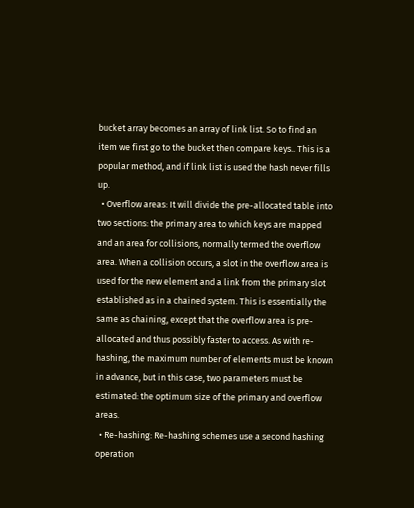bucket array becomes an array of link list. So to find an item we first go to the bucket then compare keys.. This is a popular method, and if link list is used the hash never fills up.
  • Overflow areas: It will divide the pre-allocated table into two sections: the primary area to which keys are mapped and an area for collisions, normally termed the overflow area. When a collision occurs, a slot in the overflow area is used for the new element and a link from the primary slot established as in a chained system. This is essentially the same as chaining, except that the overflow area is pre-allocated and thus possibly faster to access. As with re-hashing, the maximum number of elements must be known in advance, but in this case, two parameters must be estimated: the optimum size of the primary and overflow areas.
  • Re-hashing: Re-hashing schemes use a second hashing operation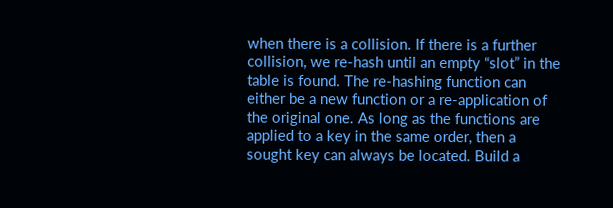when there is a collision. If there is a further collision, we re-hash until an empty “slot” in the table is found. The re-hashing function can either be a new function or a re-application of the original one. As long as the functions are applied to a key in the same order, then a sought key can always be located. Build a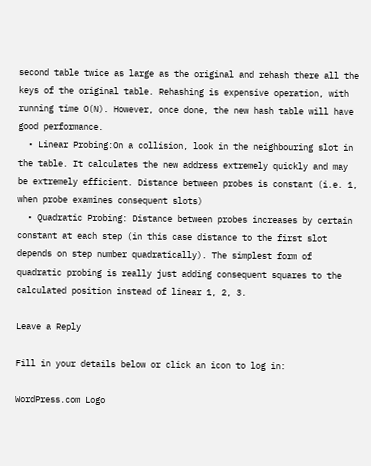second table twice as large as the original and rehash there all the keys of the original table. Rehashing is expensive operation, with running time O(N). However, once done, the new hash table will have good performance.
  • Linear Probing:On a collision, look in the neighbouring slot in the table. It calculates the new address extremely quickly and may be extremely efficient. Distance between probes is constant (i.e. 1, when probe examines consequent slots)
  • Quadratic Probing: Distance between probes increases by certain constant at each step (in this case distance to the first slot depends on step number quadratically). The simplest form of quadratic probing is really just adding consequent squares to the calculated position instead of linear 1, 2, 3.

Leave a Reply

Fill in your details below or click an icon to log in:

WordPress.com Logo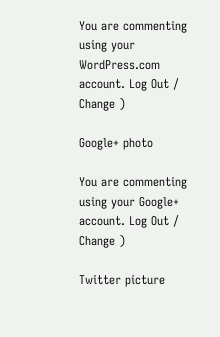You are commenting using your WordPress.com account. Log Out /  Change )

Google+ photo

You are commenting using your Google+ account. Log Out /  Change )

Twitter picture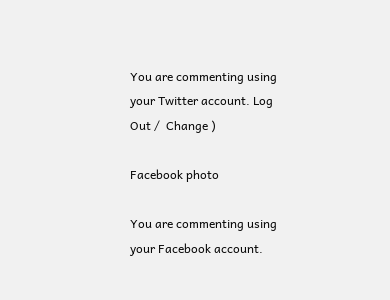You are commenting using your Twitter account. Log Out /  Change )

Facebook photo

You are commenting using your Facebook account.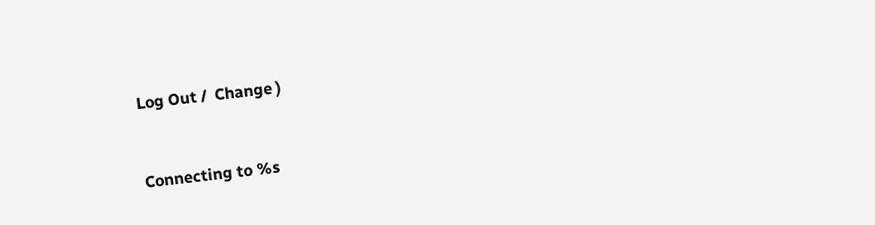Log Out /  Change )


Connecting to %s